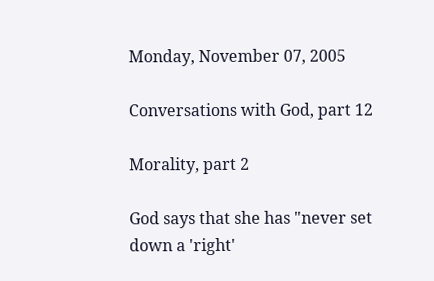Monday, November 07, 2005

Conversations with God, part 12

Morality, part 2

God says that she has "never set down a 'right'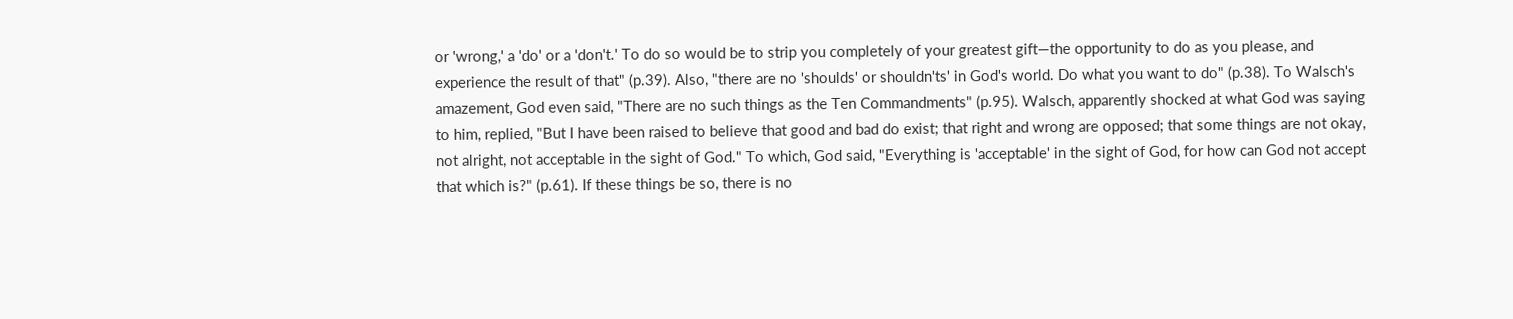or 'wrong,' a 'do' or a 'don't.' To do so would be to strip you completely of your greatest gift—the opportunity to do as you please, and experience the result of that" (p.39). Also, "there are no 'shoulds' or shouldn'ts' in God's world. Do what you want to do" (p.38). To Walsch's amazement, God even said, "There are no such things as the Ten Commandments" (p.95). Walsch, apparently shocked at what God was saying to him, replied, "But I have been raised to believe that good and bad do exist; that right and wrong are opposed; that some things are not okay, not alright, not acceptable in the sight of God." To which, God said, "Everything is 'acceptable' in the sight of God, for how can God not accept that which is?" (p.61). If these things be so, there is no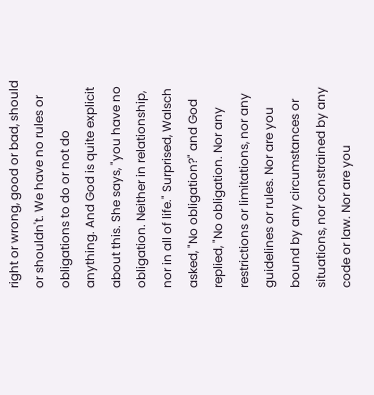right or wrong, good or bad, should or shouldn't. We have no rules or obligations to do or not do anything. And God is quite explicit about this. She says, "you have no obligation. Neither in relationship, nor in all of life." Surprised, Walsch asked, "No obligation?" and God replied, "No obligation. Nor any restrictions or limitations, nor any guidelines or rules. Nor are you bound by any circumstances or situations, nor constrained by any code or law. Nor are you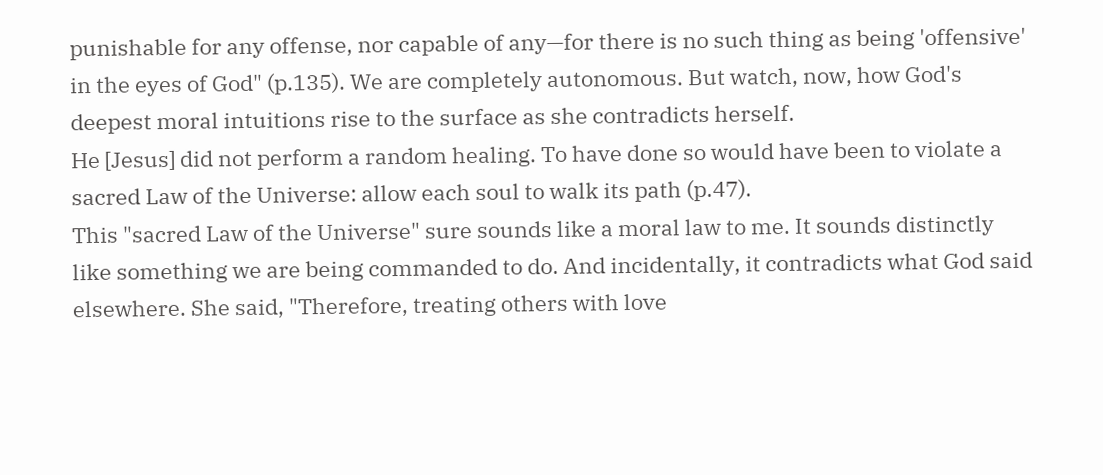punishable for any offense, nor capable of any—for there is no such thing as being 'offensive' in the eyes of God" (p.135). We are completely autonomous. But watch, now, how God's deepest moral intuitions rise to the surface as she contradicts herself.
He [Jesus] did not perform a random healing. To have done so would have been to violate a sacred Law of the Universe: allow each soul to walk its path (p.47).
This "sacred Law of the Universe" sure sounds like a moral law to me. It sounds distinctly like something we are being commanded to do. And incidentally, it contradicts what God said elsewhere. She said, "Therefore, treating others with love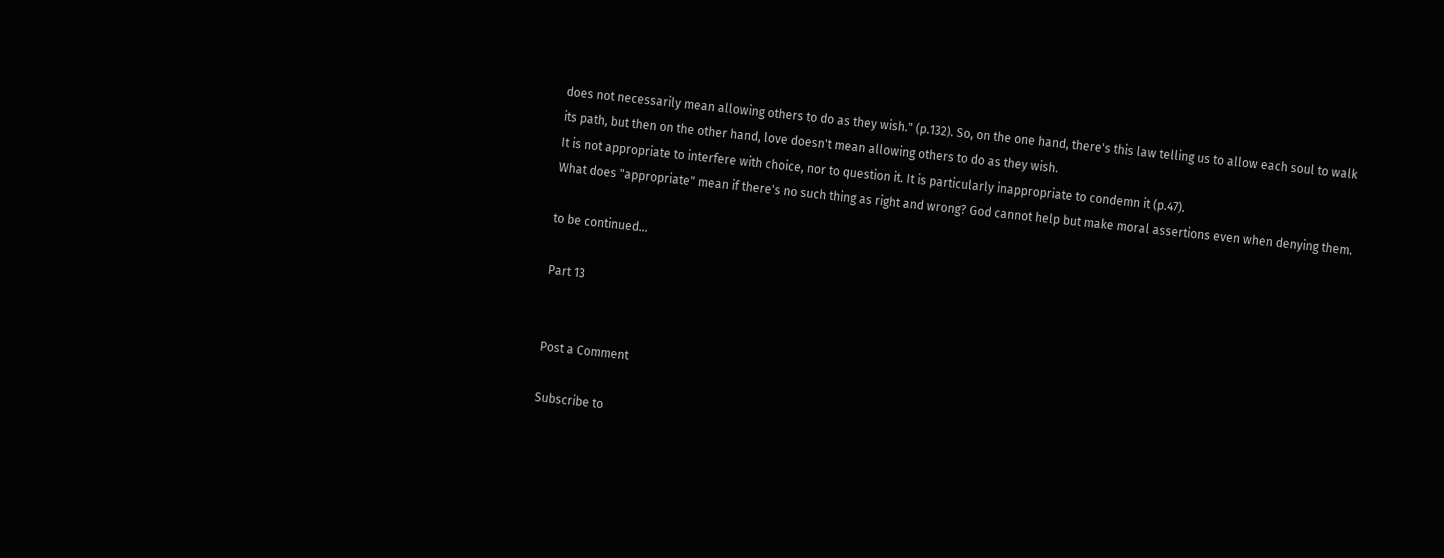does not necessarily mean allowing others to do as they wish." (p.132). So, on the one hand, there's this law telling us to allow each soul to walk its path, but then on the other hand, love doesn't mean allowing others to do as they wish.
It is not appropriate to interfere with choice, nor to question it. It is particularly inappropriate to condemn it (p.47).
What does "appropriate" mean if there's no such thing as right and wrong? God cannot help but make moral assertions even when denying them.

to be continued...

Part 13


Post a Comment

Subscribe to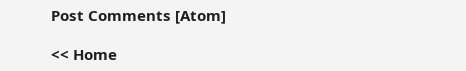Post Comments [Atom]

<< Home